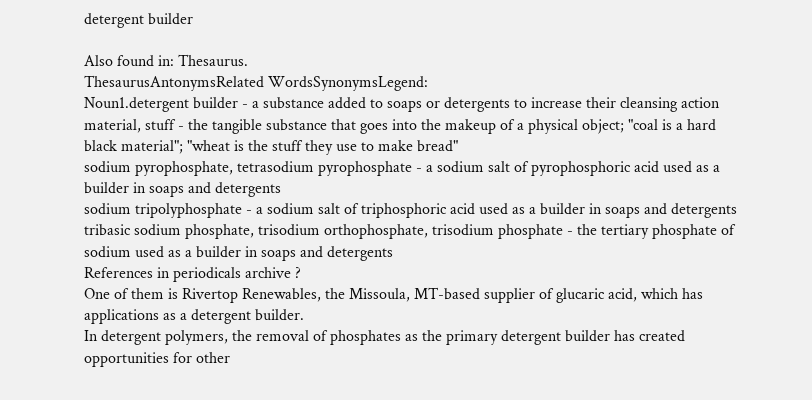detergent builder

Also found in: Thesaurus.
ThesaurusAntonymsRelated WordsSynonymsLegend:
Noun1.detergent builder - a substance added to soaps or detergents to increase their cleansing action
material, stuff - the tangible substance that goes into the makeup of a physical object; "coal is a hard black material"; "wheat is the stuff they use to make bread"
sodium pyrophosphate, tetrasodium pyrophosphate - a sodium salt of pyrophosphoric acid used as a builder in soaps and detergents
sodium tripolyphosphate - a sodium salt of triphosphoric acid used as a builder in soaps and detergents
tribasic sodium phosphate, trisodium orthophosphate, trisodium phosphate - the tertiary phosphate of sodium used as a builder in soaps and detergents
References in periodicals archive ?
One of them is Rivertop Renewables, the Missoula, MT-based supplier of glucaric acid, which has applications as a detergent builder.
In detergent polymers, the removal of phosphates as the primary detergent builder has created opportunities for other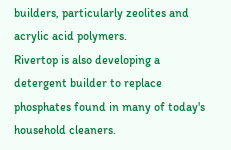builders, particularly zeolites and acrylic acid polymers.
Rivertop is also developing a detergent builder to replace phosphates found in many of today's household cleaners.